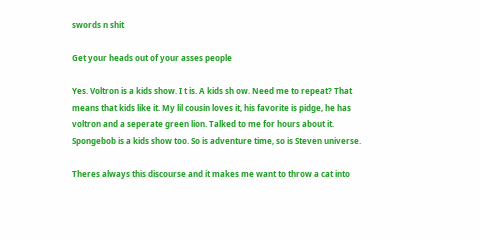swords n shit

Get your heads out of your asses people

Yes. Voltron is a kids show. I t is. A kids sh ow. Need me to repeat? That means that kids like it. My lil cousin loves it, his favorite is pidge, he has voltron and a seperate green lion. Talked to me for hours about it. Spongebob is a kids show too. So is adventure time, so is Steven universe.

Theres always this discourse and it makes me want to throw a cat into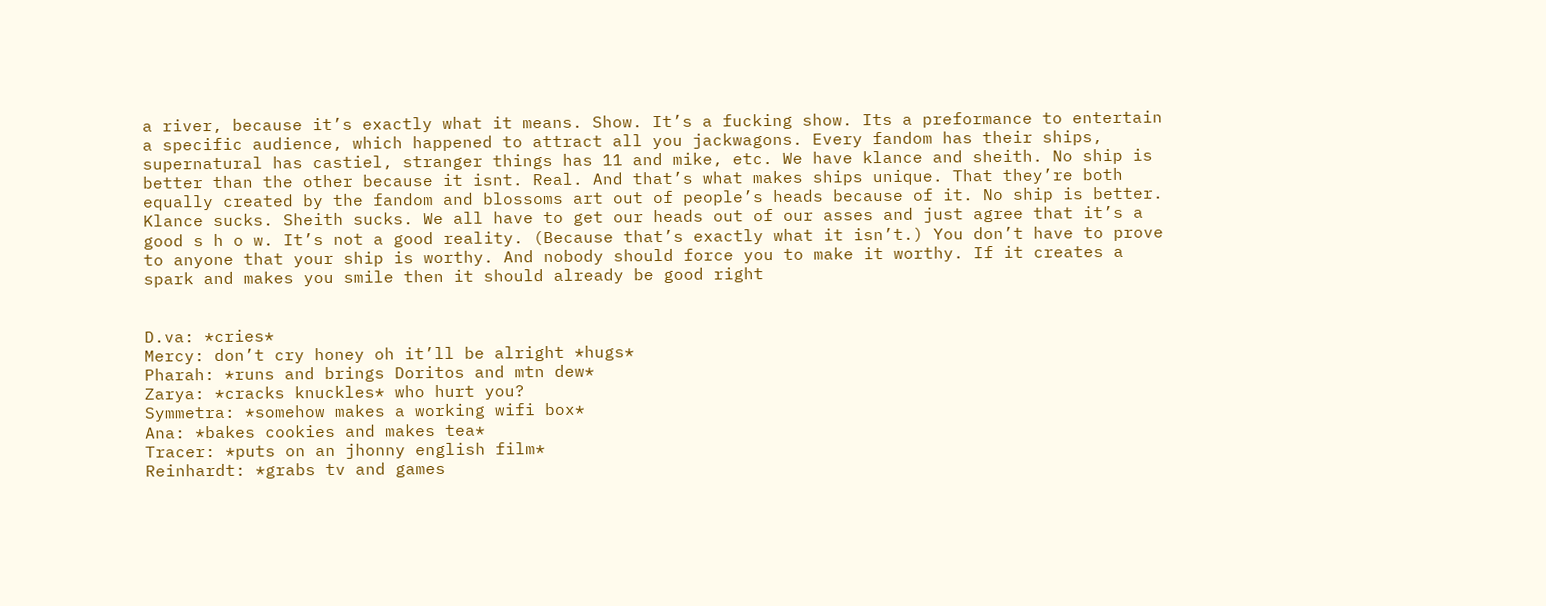a river, because it’s exactly what it means. Show. It’s a fucking show. Its a preformance to entertain a specific audience, which happened to attract all you jackwagons. Every fandom has their ships, supernatural has castiel, stranger things has 11 and mike, etc. We have klance and sheith. No ship is better than the other because it isnt. Real. And that’s what makes ships unique. That they’re both equally created by the fandom and blossoms art out of people’s heads because of it. No ship is better. Klance sucks. Sheith sucks. We all have to get our heads out of our asses and just agree that it’s a good s h o w. It’s not a good reality. (Because that’s exactly what it isn’t.) You don’t have to prove to anyone that your ship is worthy. And nobody should force you to make it worthy. If it creates a spark and makes you smile then it should already be good right


D.va: *cries*
Mercy: don’t cry honey oh it’ll be alright *hugs*
Pharah: *runs and brings Doritos and mtn dew*
Zarya: *cracks knuckles* who hurt you?
Symmetra: *somehow makes a working wifi box*
Ana: *bakes cookies and makes tea*
Tracer: *puts on an jhonny english film*
Reinhardt: *grabs tv and games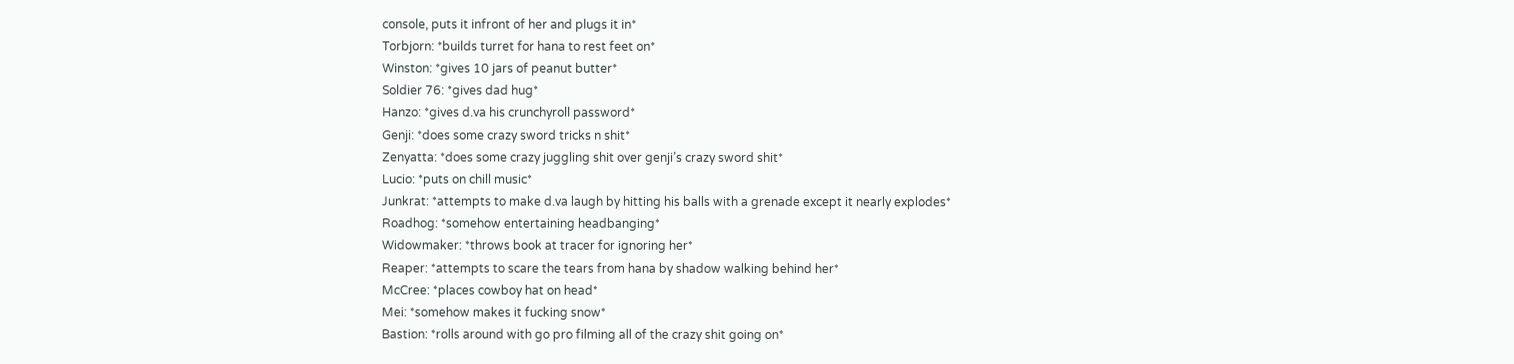console, puts it infront of her and plugs it in*
Torbjorn: *builds turret for hana to rest feet on*
Winston: *gives 10 jars of peanut butter*
Soldier 76: *gives dad hug*
Hanzo: *gives d.va his crunchyroll password*
Genji: *does some crazy sword tricks n shit*
Zenyatta: *does some crazy juggling shit over genji’s crazy sword shit*
Lucio: *puts on chill music*
Junkrat: *attempts to make d.va laugh by hitting his balls with a grenade except it nearly explodes*
Roadhog: *somehow entertaining headbanging*
Widowmaker: *throws book at tracer for ignoring her*
Reaper: *attempts to scare the tears from hana by shadow walking behind her*
McCree: *places cowboy hat on head*
Mei: *somehow makes it fucking snow*
Bastion: *rolls around with go pro filming all of the crazy shit going on*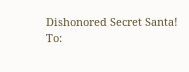Dishonored Secret Santa!
To: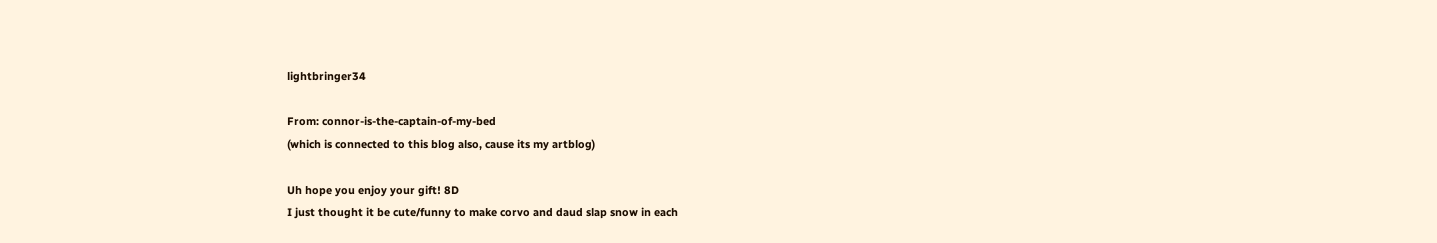lightbringer34

From: connor-is-the-captain-of-my-bed
(which is connected to this blog also, cause its my artblog)

Uh hope you enjoy your gift! 8D
I just thought it be cute/funny to make corvo and daud slap snow in each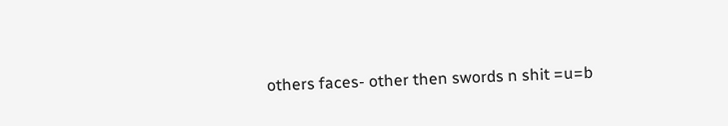others faces- other then swords n shit =u=b